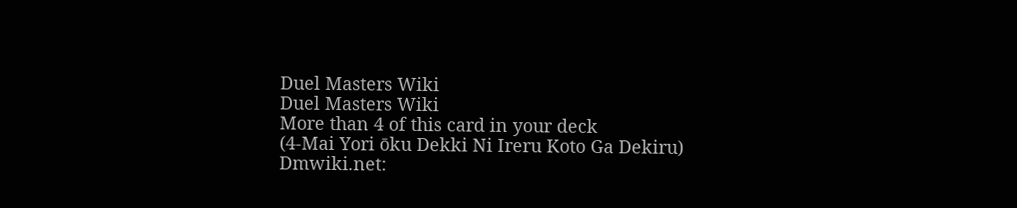Duel Masters Wiki
Duel Masters Wiki
More than 4 of this card in your deck
(4-Mai Yori ōku Dekki Ni Ireru Koto Ga Dekiru)
Dmwiki.net: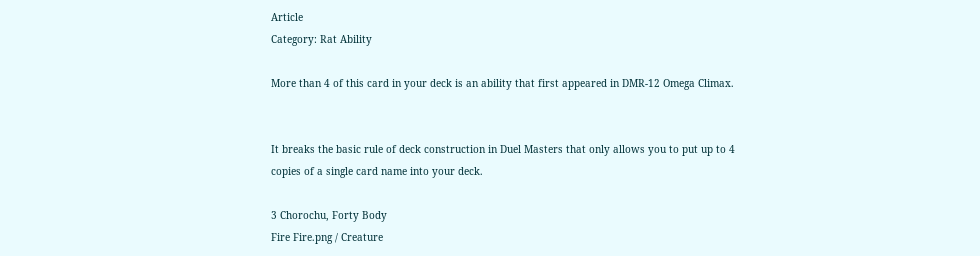Article
Category: Rat Ability

More than 4 of this card in your deck is an ability that first appeared in DMR-12 Omega Climax.


It breaks the basic rule of deck construction in Duel Masters that only allows you to put up to 4 copies of a single card name into your deck.

3 Chorochu, Forty Body
Fire Fire.png / Creature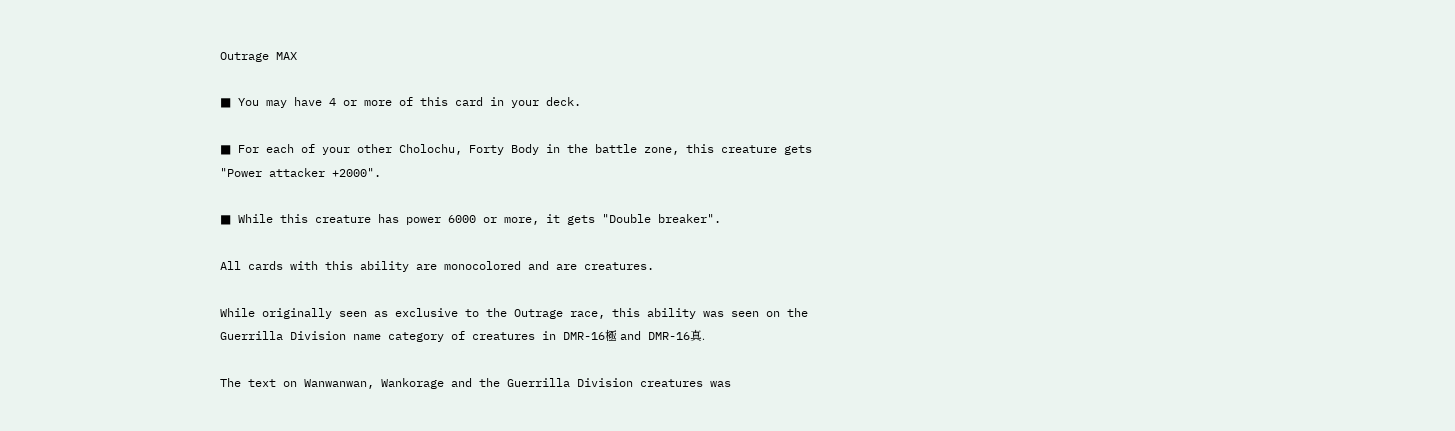Outrage MAX

■ You may have 4 or more of this card in your deck.

■ For each of your other Cholochu, Forty Body in the battle zone, this creature gets "Power attacker +2000".

■ While this creature has power 6000 or more, it gets "Double breaker".

All cards with this ability are monocolored and are creatures.

While originally seen as exclusive to the Outrage race, this ability was seen on the Guerrilla Division name category of creatures in DMR-16極 and DMR-16真.

The text on Wanwanwan, Wankorage and the Guerrilla Division creatures was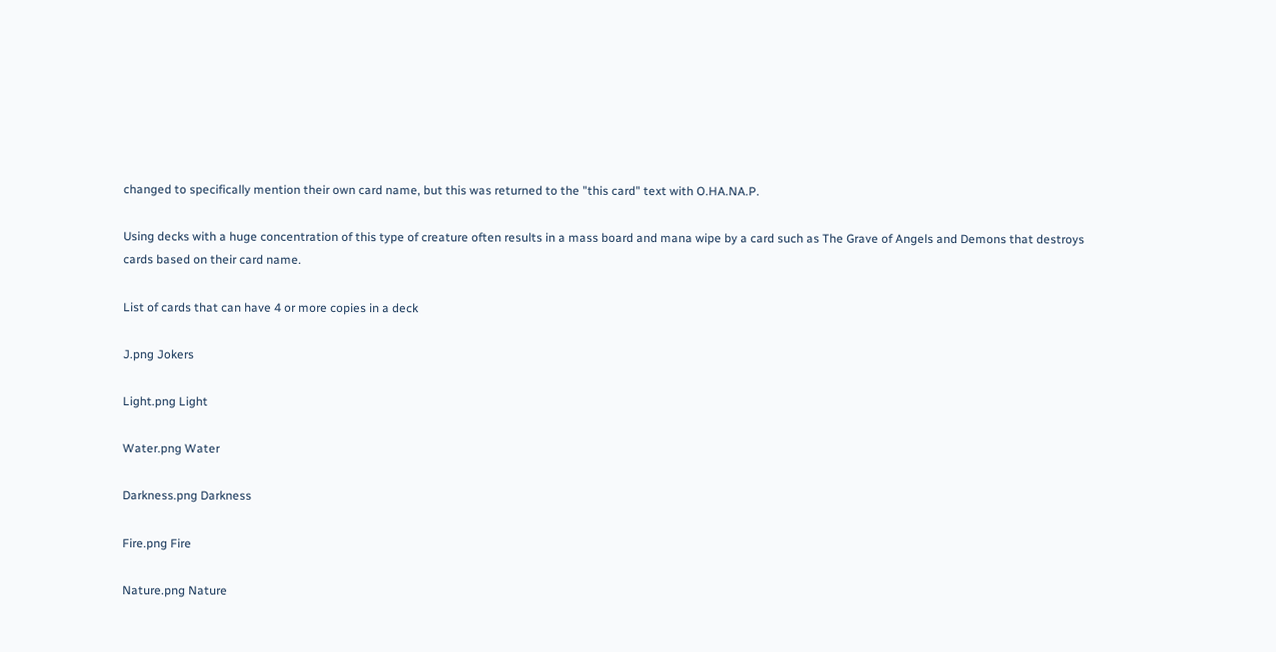changed to specifically mention their own card name, but this was returned to the "this card" text with O.HA.NA.P.

Using decks with a huge concentration of this type of creature often results in a mass board and mana wipe by a card such as The Grave of Angels and Demons that destroys cards based on their card name.

List of cards that can have 4 or more copies in a deck

J.png Jokers

Light.png Light

Water.png Water

Darkness.png Darkness

Fire.png Fire

Nature.png Nature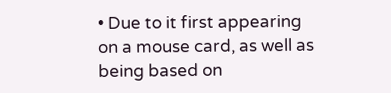• Due to it first appearing on a mouse card, as well as being based on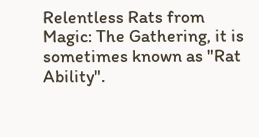Relentless Rats from Magic: The Gathering, it is sometimes known as "Rat Ability".